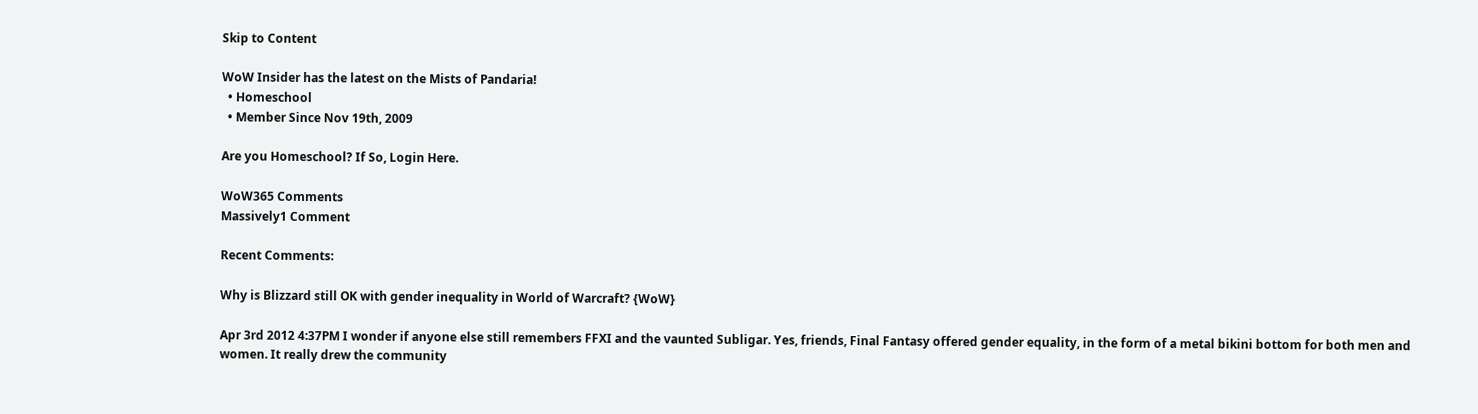Skip to Content

WoW Insider has the latest on the Mists of Pandaria!
  • Homeschool
  • Member Since Nov 19th, 2009

Are you Homeschool? If So, Login Here.

WoW365 Comments
Massively1 Comment

Recent Comments:

Why is Blizzard still OK with gender inequality in World of Warcraft? {WoW}

Apr 3rd 2012 4:37PM I wonder if anyone else still remembers FFXI and the vaunted Subligar. Yes, friends, Final Fantasy offered gender equality, in the form of a metal bikini bottom for both men and women. It really drew the community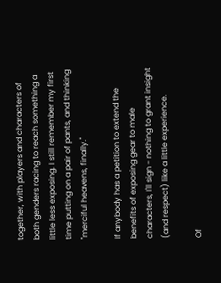together, with players and characters of both genders racing to reach something a little less exposing. I still remember my first time putting on a pair of pants, and thinking "merciful heavens, finally."

If anybody has a petition to extend the benefits of exposing gear to male characters, I'll sign - nothing to grant insight (and respect) like a little experience.

Of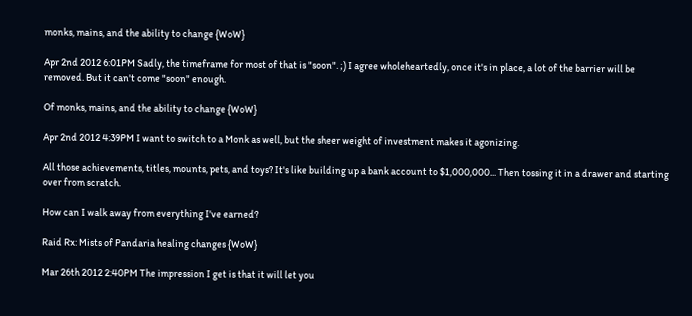monks, mains, and the ability to change {WoW}

Apr 2nd 2012 6:01PM Sadly, the timeframe for most of that is "soon". ;) I agree wholeheartedly, once it's in place, a lot of the barrier will be removed. But it can't come "soon" enough.

Of monks, mains, and the ability to change {WoW}

Apr 2nd 2012 4:39PM I want to switch to a Monk as well, but the sheer weight of investment makes it agonizing.

All those achievements, titles, mounts, pets, and toys? It's like building up a bank account to $1,000,000... Then tossing it in a drawer and starting over from scratch.

How can I walk away from everything I've earned?

Raid Rx: Mists of Pandaria healing changes {WoW}

Mar 26th 2012 2:40PM The impression I get is that it will let you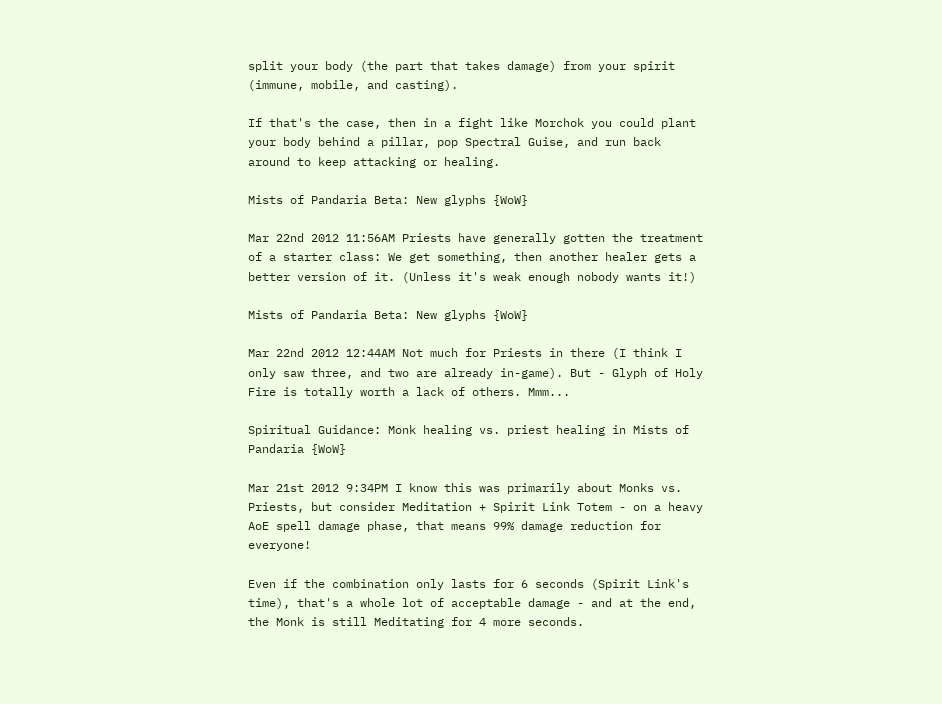split your body (the part that takes damage) from your spirit (immune, mobile, and casting).

If that's the case, then in a fight like Morchok you could plant your body behind a pillar, pop Spectral Guise, and run back around to keep attacking or healing.

Mists of Pandaria Beta: New glyphs {WoW}

Mar 22nd 2012 11:56AM Priests have generally gotten the treatment of a starter class: We get something, then another healer gets a better version of it. (Unless it's weak enough nobody wants it!)

Mists of Pandaria Beta: New glyphs {WoW}

Mar 22nd 2012 12:44AM Not much for Priests in there (I think I only saw three, and two are already in-game). But - Glyph of Holy Fire is totally worth a lack of others. Mmm...

Spiritual Guidance: Monk healing vs. priest healing in Mists of Pandaria {WoW}

Mar 21st 2012 9:34PM I know this was primarily about Monks vs. Priests, but consider Meditation + Spirit Link Totem - on a heavy AoE spell damage phase, that means 99% damage reduction for everyone!

Even if the combination only lasts for 6 seconds (Spirit Link's time), that's a whole lot of acceptable damage - and at the end, the Monk is still Meditating for 4 more seconds.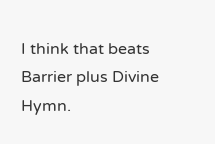I think that beats Barrier plus Divine Hymn.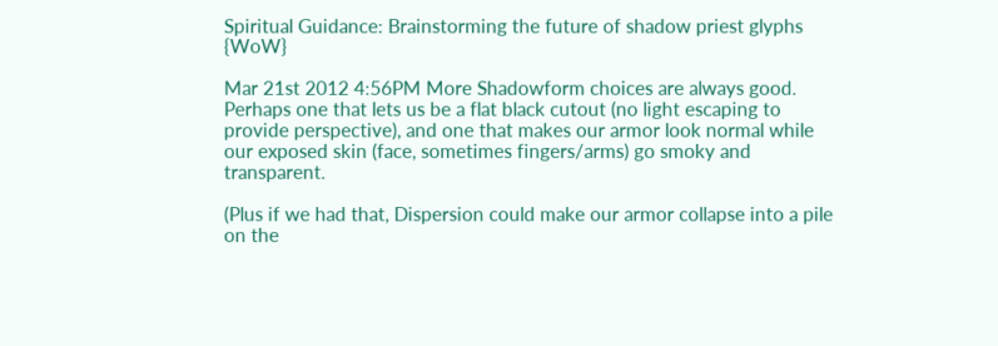Spiritual Guidance: Brainstorming the future of shadow priest glyphs {WoW}

Mar 21st 2012 4:56PM More Shadowform choices are always good. Perhaps one that lets us be a flat black cutout (no light escaping to provide perspective), and one that makes our armor look normal while our exposed skin (face, sometimes fingers/arms) go smoky and transparent.

(Plus if we had that, Dispersion could make our armor collapse into a pile on the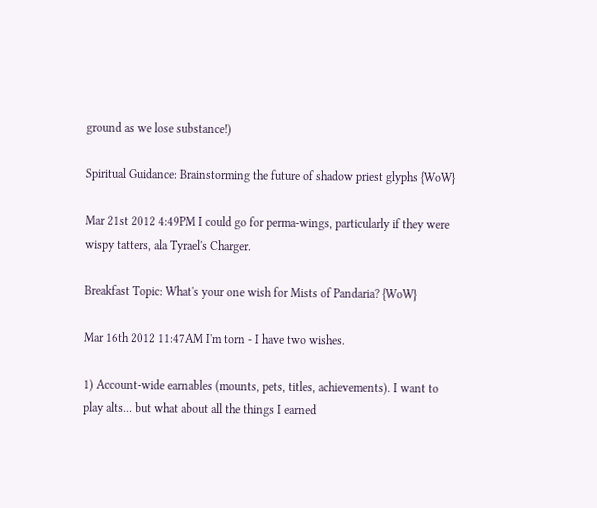ground as we lose substance!)

Spiritual Guidance: Brainstorming the future of shadow priest glyphs {WoW}

Mar 21st 2012 4:49PM I could go for perma-wings, particularly if they were wispy tatters, ala Tyrael's Charger.

Breakfast Topic: What's your one wish for Mists of Pandaria? {WoW}

Mar 16th 2012 11:47AM I'm torn - I have two wishes.

1) Account-wide earnables (mounts, pets, titles, achievements). I want to play alts... but what about all the things I earned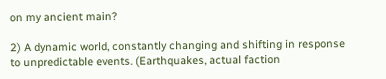on my ancient main?

2) A dynamic world, constantly changing and shifting in response to unpredictable events. (Earthquakes, actual faction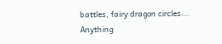battles, fairy dragon circles... Anything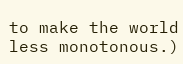to make the world less monotonous.)